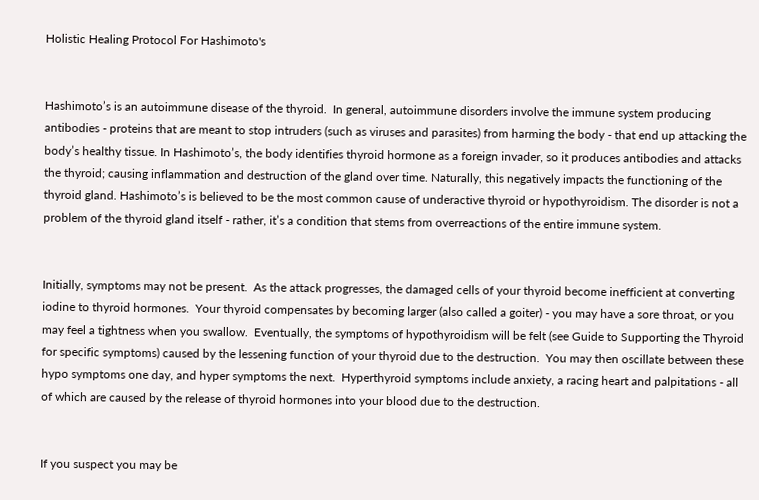Holistic Healing Protocol For Hashimoto's


Hashimoto’s is an autoimmune disease of the thyroid.  In general, autoimmune disorders involve the immune system producing antibodies - proteins that are meant to stop intruders (such as viruses and parasites) from harming the body - that end up attacking the body’s healthy tissue. In Hashimoto’s, the body identifies thyroid hormone as a foreign invader, so it produces antibodies and attacks the thyroid; causing inflammation and destruction of the gland over time. Naturally, this negatively impacts the functioning of the thyroid gland. Hashimoto’s is believed to be the most common cause of underactive thyroid or hypothyroidism. The disorder is not a problem of the thyroid gland itself - rather, it’s a condition that stems from overreactions of the entire immune system.


Initially, symptoms may not be present.  As the attack progresses, the damaged cells of your thyroid become inefficient at converting iodine to thyroid hormones.  Your thyroid compensates by becoming larger (also called a goiter) - you may have a sore throat, or you may feel a tightness when you swallow.  Eventually, the symptoms of hypothyroidism will be felt (see Guide to Supporting the Thyroid for specific symptoms) caused by the lessening function of your thyroid due to the destruction.  You may then oscillate between these hypo symptoms one day, and hyper symptoms the next.  Hyperthyroid symptoms include anxiety, a racing heart and palpitations - all of which are caused by the release of thyroid hormones into your blood due to the destruction.


If you suspect you may be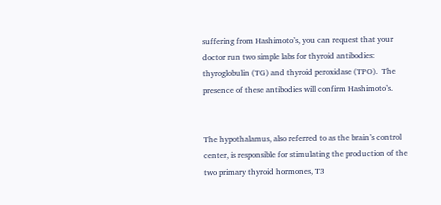suffering from Hashimoto’s, you can request that your doctor run two simple labs for thyroid antibodies: thyroglobulin (TG) and thyroid peroxidase (TPO).  The presence of these antibodies will confirm Hashimoto’s.


The hypothalamus, also referred to as the brain’s control center, is responsible for stimulating the production of the two primary thyroid hormones, T3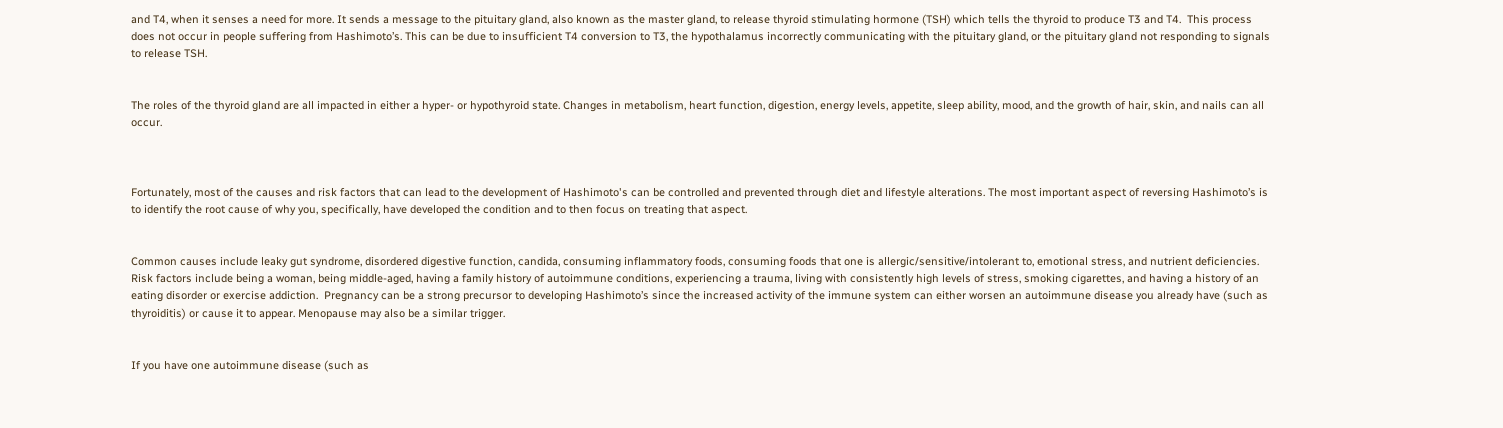and T4, when it senses a need for more. It sends a message to the pituitary gland, also known as the master gland, to release thyroid stimulating hormone (TSH) which tells the thyroid to produce T3 and T4.  This process does not occur in people suffering from Hashimoto’s. This can be due to insufficient T4 conversion to T3, the hypothalamus incorrectly communicating with the pituitary gland, or the pituitary gland not responding to signals to release TSH.


The roles of the thyroid gland are all impacted in either a hyper- or hypothyroid state. Changes in metabolism, heart function, digestion, energy levels, appetite, sleep ability, mood, and the growth of hair, skin, and nails can all occur.



Fortunately, most of the causes and risk factors that can lead to the development of Hashimoto's can be controlled and prevented through diet and lifestyle alterations. The most important aspect of reversing Hashimoto’s is to identify the root cause of why you, specifically, have developed the condition and to then focus on treating that aspect.


Common causes include leaky gut syndrome, disordered digestive function, candida, consuming inflammatory foods, consuming foods that one is allergic/sensitive/intolerant to, emotional stress, and nutrient deficiencies. Risk factors include being a woman, being middle-aged, having a family history of autoimmune conditions, experiencing a trauma, living with consistently high levels of stress, smoking cigarettes, and having a history of an eating disorder or exercise addiction.  Pregnancy can be a strong precursor to developing Hashimoto’s since the increased activity of the immune system can either worsen an autoimmune disease you already have (such as thyroiditis) or cause it to appear. Menopause may also be a similar trigger.


If you have one autoimmune disease (such as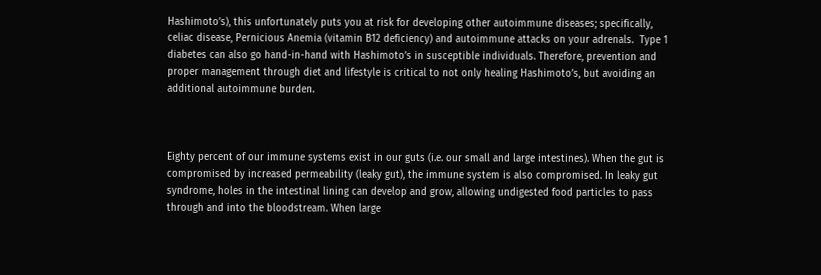Hashimoto’s), this unfortunately puts you at risk for developing other autoimmune diseases; specifically, celiac disease, Pernicious Anemia (vitamin B12 deficiency) and autoimmune attacks on your adrenals.  Type 1 diabetes can also go hand-in-hand with Hashimoto’s in susceptible individuals. Therefore, prevention and proper management through diet and lifestyle is critical to not only healing Hashimoto’s, but avoiding an additional autoimmune burden.



Eighty percent of our immune systems exist in our guts (i.e. our small and large intestines). When the gut is compromised by increased permeability (leaky gut), the immune system is also compromised. In leaky gut syndrome, holes in the intestinal lining can develop and grow, allowing undigested food particles to pass through and into the bloodstream. When large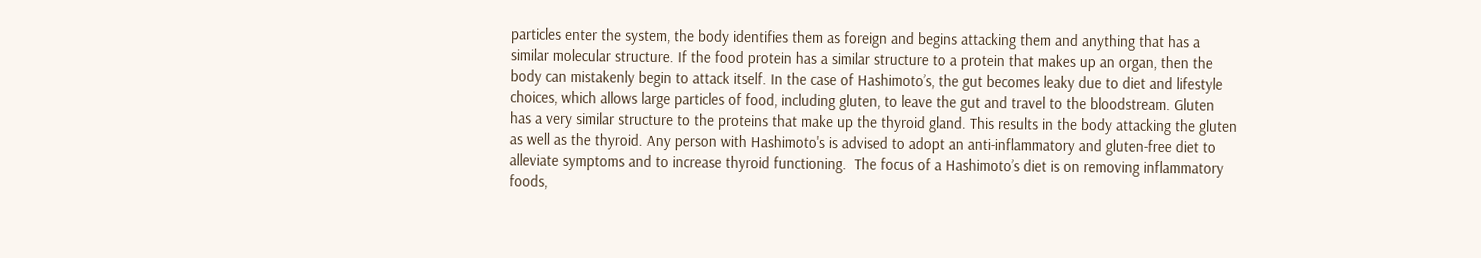particles enter the system, the body identifies them as foreign and begins attacking them and anything that has a similar molecular structure. If the food protein has a similar structure to a protein that makes up an organ, then the body can mistakenly begin to attack itself. In the case of Hashimoto’s, the gut becomes leaky due to diet and lifestyle choices, which allows large particles of food, including gluten, to leave the gut and travel to the bloodstream. Gluten has a very similar structure to the proteins that make up the thyroid gland. This results in the body attacking the gluten as well as the thyroid. Any person with Hashimoto's is advised to adopt an anti-inflammatory and gluten-free diet to alleviate symptoms and to increase thyroid functioning.  The focus of a Hashimoto’s diet is on removing inflammatory foods,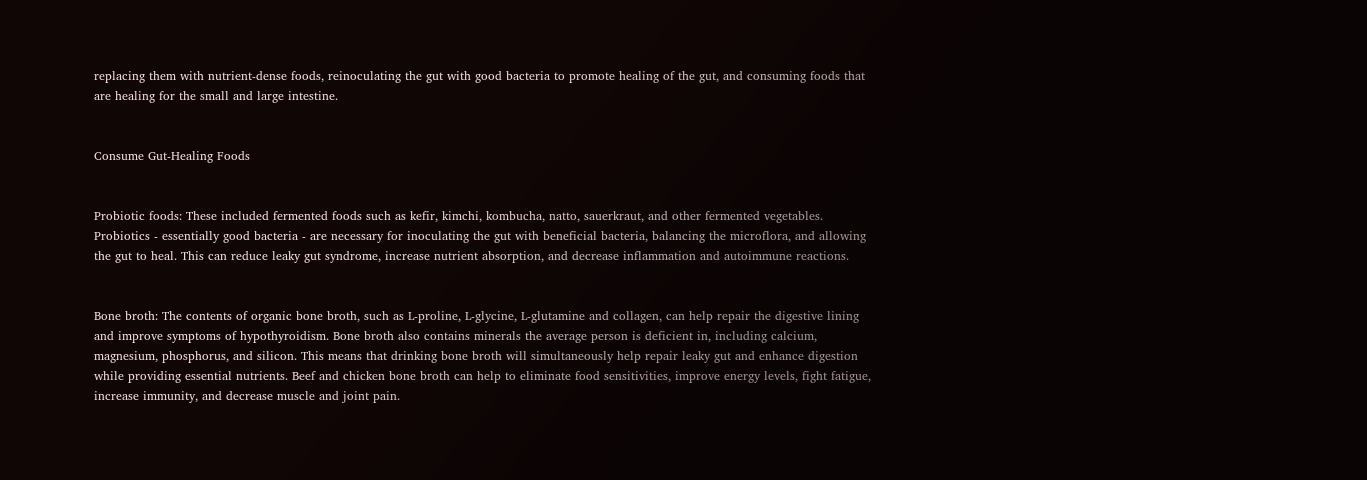replacing them with nutrient-dense foods, reinoculating the gut with good bacteria to promote healing of the gut, and consuming foods that are healing for the small and large intestine.


Consume Gut-Healing Foods


Probiotic foods: These included fermented foods such as kefir, kimchi, kombucha, natto, sauerkraut, and other fermented vegetables. Probiotics - essentially good bacteria - are necessary for inoculating the gut with beneficial bacteria, balancing the microflora, and allowing the gut to heal. This can reduce leaky gut syndrome, increase nutrient absorption, and decrease inflammation and autoimmune reactions.


Bone broth: The contents of organic bone broth, such as L-proline, L-glycine, L-glutamine and collagen, can help repair the digestive lining and improve symptoms of hypothyroidism. Bone broth also contains minerals the average person is deficient in, including calcium, magnesium, phosphorus, and silicon. This means that drinking bone broth will simultaneously help repair leaky gut and enhance digestion while providing essential nutrients. Beef and chicken bone broth can help to eliminate food sensitivities, improve energy levels, fight fatigue, increase immunity, and decrease muscle and joint pain.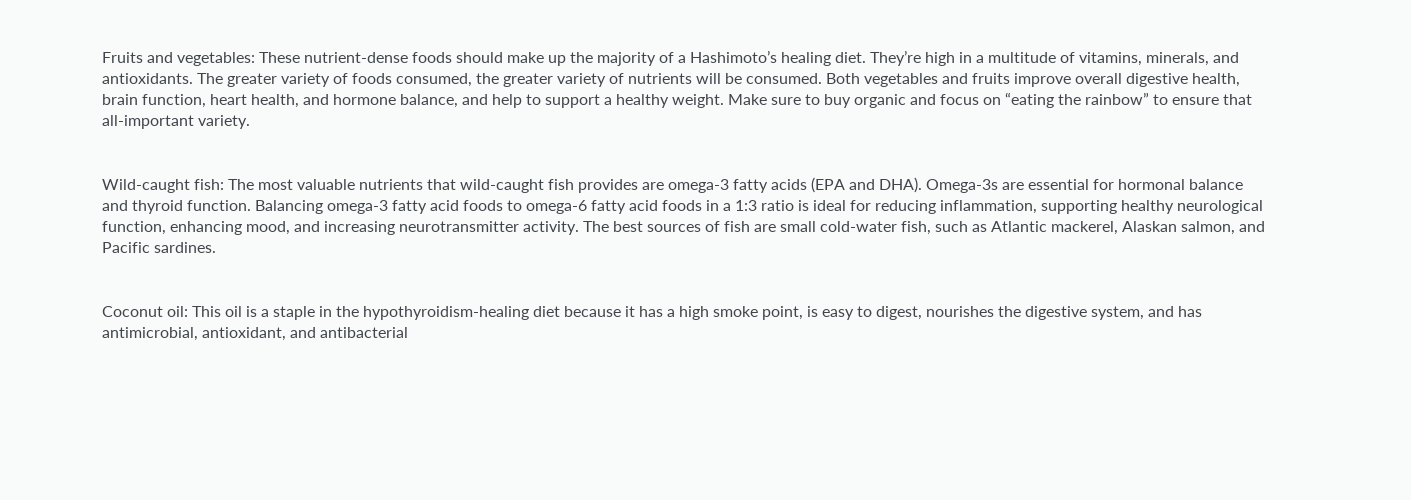Fruits and vegetables: These nutrient-dense foods should make up the majority of a Hashimoto’s healing diet. They’re high in a multitude of vitamins, minerals, and antioxidants. The greater variety of foods consumed, the greater variety of nutrients will be consumed. Both vegetables and fruits improve overall digestive health, brain function, heart health, and hormone balance, and help to support a healthy weight. Make sure to buy organic and focus on “eating the rainbow” to ensure that all-important variety.


Wild-caught fish: The most valuable nutrients that wild-caught fish provides are omega-3 fatty acids (EPA and DHA). Omega-3s are essential for hormonal balance and thyroid function. Balancing omega-3 fatty acid foods to omega-6 fatty acid foods in a 1:3 ratio is ideal for reducing inflammation, supporting healthy neurological function, enhancing mood, and increasing neurotransmitter activity. The best sources of fish are small cold-water fish, such as Atlantic mackerel, Alaskan salmon, and Pacific sardines.


Coconut oil: This oil is a staple in the hypothyroidism-healing diet because it has a high smoke point, is easy to digest, nourishes the digestive system, and has antimicrobial, antioxidant, and antibacterial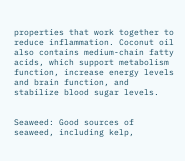properties that work together to reduce inflammation. Coconut oil also contains medium-chain fatty acids, which support metabolism function, increase energy levels and brain function, and stabilize blood sugar levels.


Seaweed: Good sources of seaweed, including kelp,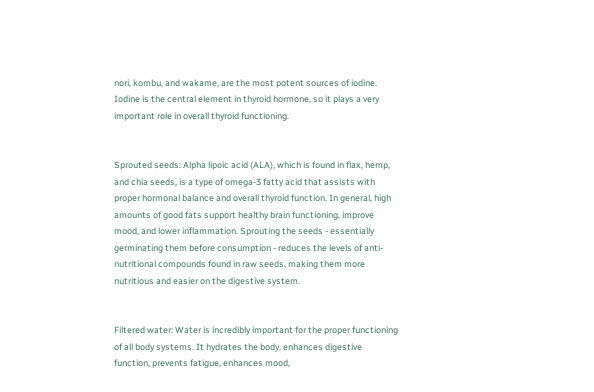nori, kombu, and wakame, are the most potent sources of iodine. Iodine is the central element in thyroid hormone, so it plays a very important role in overall thyroid functioning.


Sprouted seeds: Alpha lipoic acid (ALA), which is found in flax, hemp, and chia seeds, is a type of omega-3 fatty acid that assists with proper hormonal balance and overall thyroid function. In general, high amounts of good fats support healthy brain functioning, improve mood, and lower inflammation. Sprouting the seeds - essentially germinating them before consumption - reduces the levels of anti-nutritional compounds found in raw seeds, making them more nutritious and easier on the digestive system.


Filtered water: Water is incredibly important for the proper functioning of all body systems. It hydrates the body, enhances digestive function, prevents fatigue, enhances mood,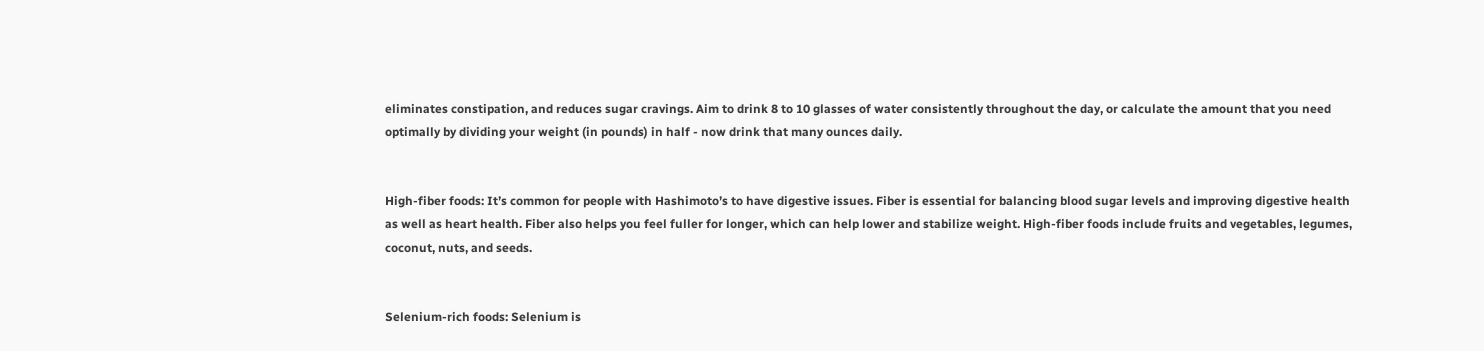eliminates constipation, and reduces sugar cravings. Aim to drink 8 to 10 glasses of water consistently throughout the day, or calculate the amount that you need optimally by dividing your weight (in pounds) in half - now drink that many ounces daily.


High-fiber foods: It’s common for people with Hashimoto’s to have digestive issues. Fiber is essential for balancing blood sugar levels and improving digestive health as well as heart health. Fiber also helps you feel fuller for longer, which can help lower and stabilize weight. High-fiber foods include fruits and vegetables, legumes, coconut, nuts, and seeds.


Selenium-rich foods: Selenium is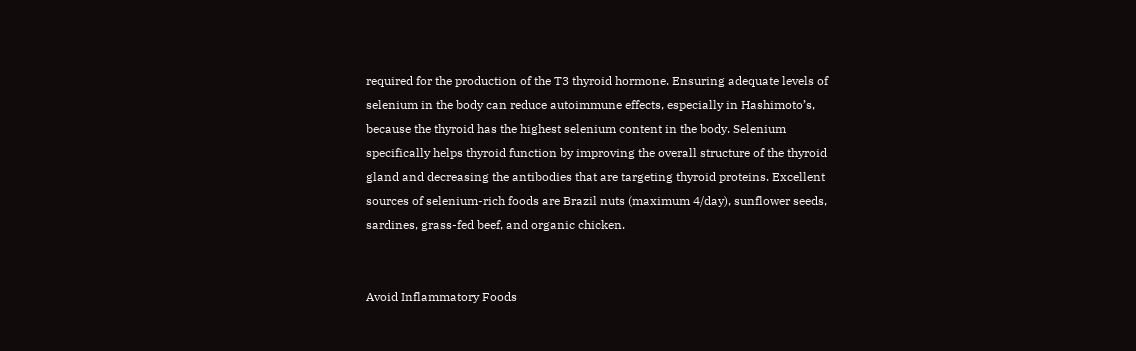required for the production of the T3 thyroid hormone. Ensuring adequate levels of selenium in the body can reduce autoimmune effects, especially in Hashimoto’s, because the thyroid has the highest selenium content in the body. Selenium specifically helps thyroid function by improving the overall structure of the thyroid gland and decreasing the antibodies that are targeting thyroid proteins. Excellent sources of selenium-rich foods are Brazil nuts (maximum 4/day), sunflower seeds, sardines, grass-fed beef, and organic chicken.


Avoid Inflammatory Foods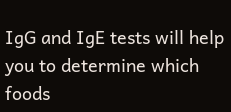IgG and IgE tests will help you to determine which foods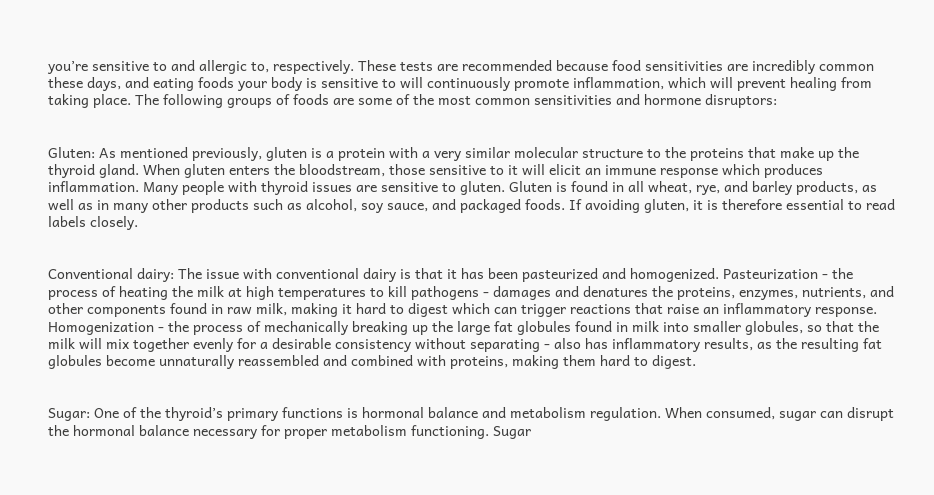you’re sensitive to and allergic to, respectively. These tests are recommended because food sensitivities are incredibly common these days, and eating foods your body is sensitive to will continuously promote inflammation, which will prevent healing from taking place. The following groups of foods are some of the most common sensitivities and hormone disruptors:


Gluten: As mentioned previously, gluten is a protein with a very similar molecular structure to the proteins that make up the thyroid gland. When gluten enters the bloodstream, those sensitive to it will elicit an immune response which produces inflammation. Many people with thyroid issues are sensitive to gluten. Gluten is found in all wheat, rye, and barley products, as well as in many other products such as alcohol, soy sauce, and packaged foods. If avoiding gluten, it is therefore essential to read labels closely.


Conventional dairy: The issue with conventional dairy is that it has been pasteurized and homogenized. Pasteurization - the process of heating the milk at high temperatures to kill pathogens - damages and denatures the proteins, enzymes, nutrients, and other components found in raw milk, making it hard to digest which can trigger reactions that raise an inflammatory response. Homogenization - the process of mechanically breaking up the large fat globules found in milk into smaller globules, so that the milk will mix together evenly for a desirable consistency without separating - also has inflammatory results, as the resulting fat globules become unnaturally reassembled and combined with proteins, making them hard to digest.


Sugar: One of the thyroid’s primary functions is hormonal balance and metabolism regulation. When consumed, sugar can disrupt the hormonal balance necessary for proper metabolism functioning. Sugar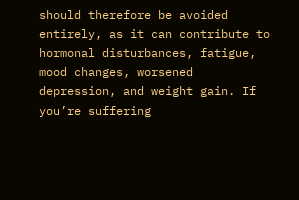should therefore be avoided entirely, as it can contribute to hormonal disturbances, fatigue, mood changes, worsened depression, and weight gain. If you’re suffering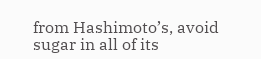from Hashimoto’s, avoid sugar in all of its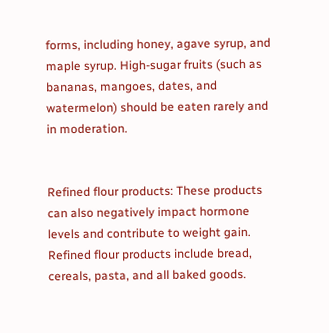forms, including honey, agave syrup, and maple syrup. High-sugar fruits (such as bananas, mangoes, dates, and watermelon) should be eaten rarely and in moderation.


Refined flour products: These products can also negatively impact hormone levels and contribute to weight gain. Refined flour products include bread, cereals, pasta, and all baked goods.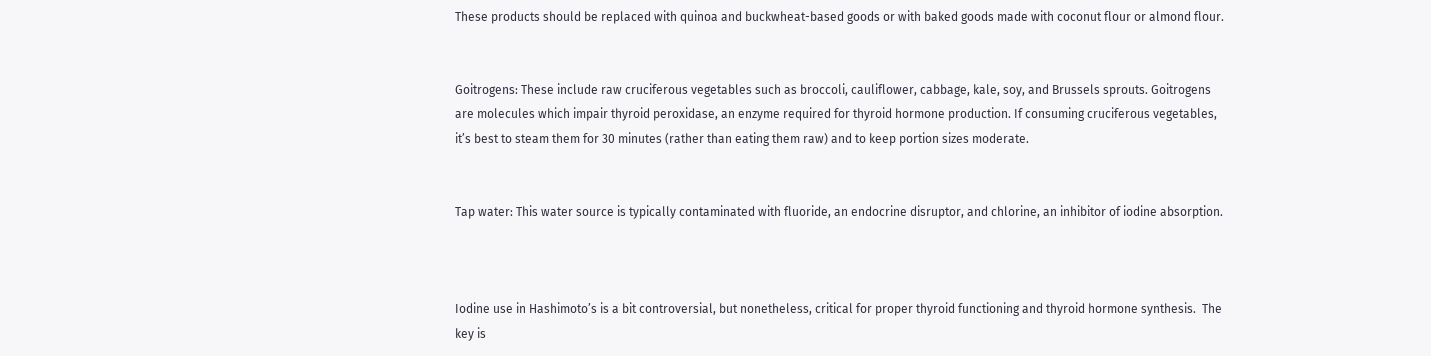These products should be replaced with quinoa and buckwheat-based goods or with baked goods made with coconut flour or almond flour.


Goitrogens: These include raw cruciferous vegetables such as broccoli, cauliflower, cabbage, kale, soy, and Brussels sprouts. Goitrogens are molecules which impair thyroid peroxidase, an enzyme required for thyroid hormone production. If consuming cruciferous vegetables, it’s best to steam them for 30 minutes (rather than eating them raw) and to keep portion sizes moderate.


Tap water: This water source is typically contaminated with fluoride, an endocrine disruptor, and chlorine, an inhibitor of iodine absorption.



Iodine use in Hashimoto’s is a bit controversial, but nonetheless, critical for proper thyroid functioning and thyroid hormone synthesis.  The key is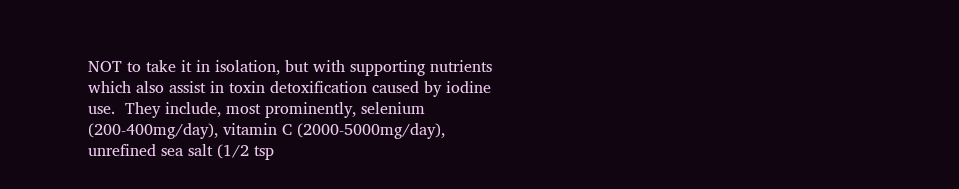NOT to take it in isolation, but with supporting nutrients which also assist in toxin detoxification caused by iodine use.  They include, most prominently, selenium (200-400mg/day), vitamin C (2000-5000mg/day), unrefined sea salt (1/2 tsp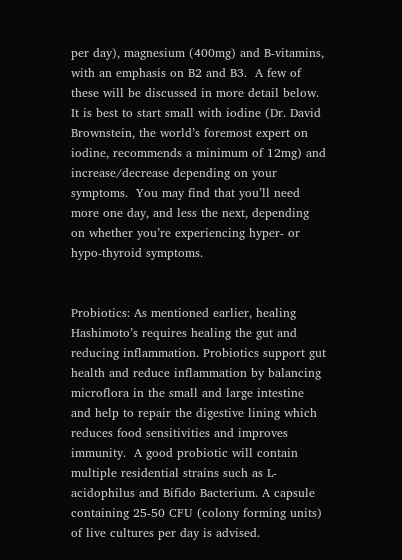per day), magnesium (400mg) and B-vitamins, with an emphasis on B2 and B3.  A few of these will be discussed in more detail below. It is best to start small with iodine (Dr. David Brownstein, the world’s foremost expert on iodine, recommends a minimum of 12mg) and increase/decrease depending on your symptoms.  You may find that you’ll need more one day, and less the next, depending on whether you’re experiencing hyper- or hypo-thyroid symptoms.


Probiotics: As mentioned earlier, healing Hashimoto’s requires healing the gut and reducing inflammation. Probiotics support gut health and reduce inflammation by balancing microflora in the small and large intestine and help to repair the digestive lining which reduces food sensitivities and improves immunity.  A good probiotic will contain multiple residential strains such as L-acidophilus and Bifido Bacterium. A capsule containing 25-50 CFU (colony forming units) of live cultures per day is advised.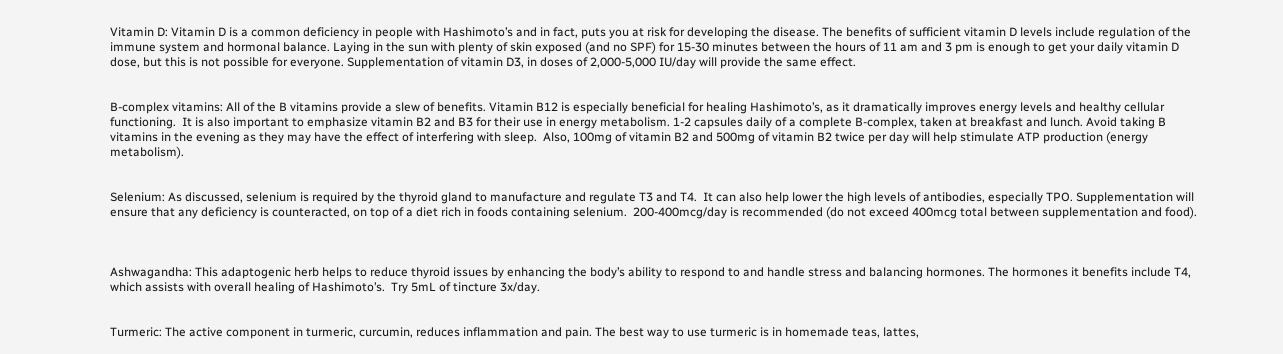Vitamin D: Vitamin D is a common deficiency in people with Hashimoto’s and in fact, puts you at risk for developing the disease. The benefits of sufficient vitamin D levels include regulation of the immune system and hormonal balance. Laying in the sun with plenty of skin exposed (and no SPF) for 15-30 minutes between the hours of 11 am and 3 pm is enough to get your daily vitamin D dose, but this is not possible for everyone. Supplementation of vitamin D3, in doses of 2,000-5,000 IU/day will provide the same effect.


B-complex vitamins: All of the B vitamins provide a slew of benefits. Vitamin B12 is especially beneficial for healing Hashimoto’s, as it dramatically improves energy levels and healthy cellular functioning.  It is also important to emphasize vitamin B2 and B3 for their use in energy metabolism. 1-2 capsules daily of a complete B-complex, taken at breakfast and lunch. Avoid taking B vitamins in the evening as they may have the effect of interfering with sleep.  Also, 100mg of vitamin B2 and 500mg of vitamin B2 twice per day will help stimulate ATP production (energy metabolism).


Selenium: As discussed, selenium is required by the thyroid gland to manufacture and regulate T3 and T4.  It can also help lower the high levels of antibodies, especially TPO. Supplementation will ensure that any deficiency is counteracted, on top of a diet rich in foods containing selenium.  200-400mcg/day is recommended (do not exceed 400mcg total between supplementation and food).



Ashwagandha: This adaptogenic herb helps to reduce thyroid issues by enhancing the body’s ability to respond to and handle stress and balancing hormones. The hormones it benefits include T4, which assists with overall healing of Hashimoto’s.  Try 5mL of tincture 3x/day.


Turmeric: The active component in turmeric, curcumin, reduces inflammation and pain. The best way to use turmeric is in homemade teas, lattes,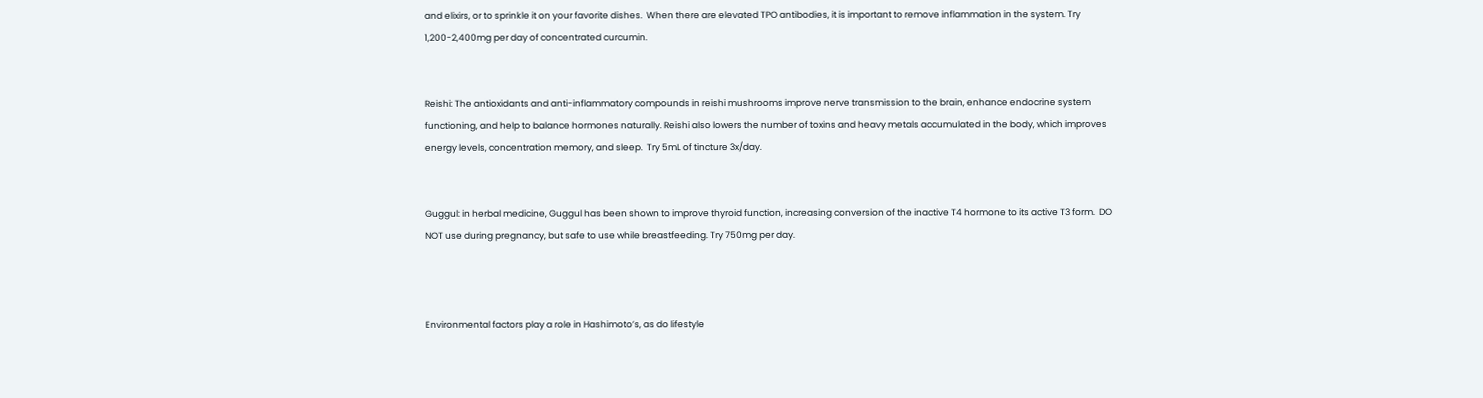and elixirs, or to sprinkle it on your favorite dishes.  When there are elevated TPO antibodies, it is important to remove inflammation in the system. Try 1,200-2,400mg per day of concentrated curcumin.


Reishi: The antioxidants and anti-inflammatory compounds in reishi mushrooms improve nerve transmission to the brain, enhance endocrine system functioning, and help to balance hormones naturally. Reishi also lowers the number of toxins and heavy metals accumulated in the body, which improves energy levels, concentration memory, and sleep.  Try 5mL of tincture 3x/day.


Guggul: in herbal medicine, Guggul has been shown to improve thyroid function, increasing conversion of the inactive T4 hormone to its active T3 form.  DO NOT use during pregnancy, but safe to use while breastfeeding. Try 750mg per day.



Environmental factors play a role in Hashimoto’s, as do lifestyle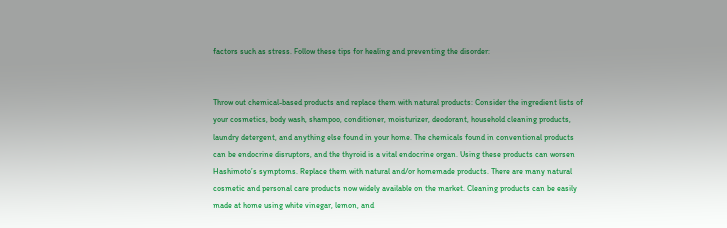factors such as stress. Follow these tips for healing and preventing the disorder:


Throw out chemical-based products and replace them with natural products: Consider the ingredient lists of your cosmetics, body wash, shampoo, conditioner, moisturizer, deodorant, household cleaning products, laundry detergent, and anything else found in your home. The chemicals found in conventional products can be endocrine disruptors, and the thyroid is a vital endocrine organ. Using these products can worsen Hashimoto’s symptoms. Replace them with natural and/or homemade products. There are many natural cosmetic and personal care products now widely available on the market. Cleaning products can be easily made at home using white vinegar, lemon, and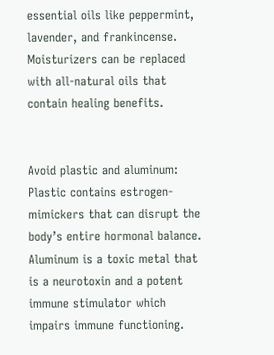essential oils like peppermint, lavender, and frankincense. Moisturizers can be replaced with all-natural oils that contain healing benefits.


Avoid plastic and aluminum: Plastic contains estrogen-mimickers that can disrupt the body’s entire hormonal balance. Aluminum is a toxic metal that is a neurotoxin and a potent immune stimulator which impairs immune functioning.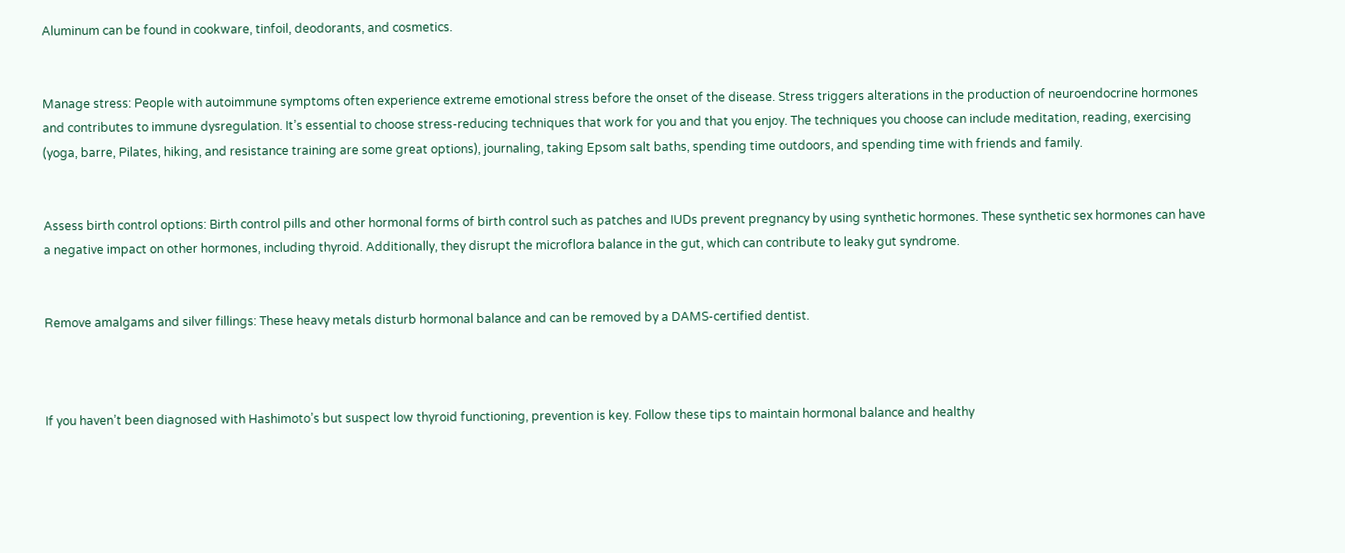Aluminum can be found in cookware, tinfoil, deodorants, and cosmetics.


Manage stress: People with autoimmune symptoms often experience extreme emotional stress before the onset of the disease. Stress triggers alterations in the production of neuroendocrine hormones and contributes to immune dysregulation. It’s essential to choose stress-reducing techniques that work for you and that you enjoy. The techniques you choose can include meditation, reading, exercising (yoga, barre, Pilates, hiking, and resistance training are some great options), journaling, taking Epsom salt baths, spending time outdoors, and spending time with friends and family.


Assess birth control options: Birth control pills and other hormonal forms of birth control such as patches and IUDs prevent pregnancy by using synthetic hormones. These synthetic sex hormones can have a negative impact on other hormones, including thyroid. Additionally, they disrupt the microflora balance in the gut, which can contribute to leaky gut syndrome.


Remove amalgams and silver fillings: These heavy metals disturb hormonal balance and can be removed by a DAMS-certified dentist.



If you haven’t been diagnosed with Hashimoto’s but suspect low thyroid functioning, prevention is key. Follow these tips to maintain hormonal balance and healthy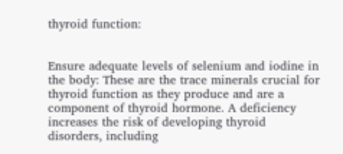thyroid function:


Ensure adequate levels of selenium and iodine in the body: These are the trace minerals crucial for thyroid function as they produce and are a component of thyroid hormone. A deficiency increases the risk of developing thyroid disorders, including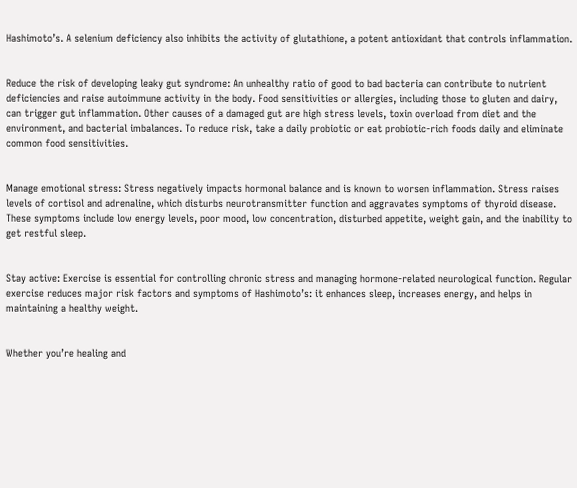Hashimoto’s. A selenium deficiency also inhibits the activity of glutathione, a potent antioxidant that controls inflammation.


Reduce the risk of developing leaky gut syndrome: An unhealthy ratio of good to bad bacteria can contribute to nutrient deficiencies and raise autoimmune activity in the body. Food sensitivities or allergies, including those to gluten and dairy, can trigger gut inflammation. Other causes of a damaged gut are high stress levels, toxin overload from diet and the environment, and bacterial imbalances. To reduce risk, take a daily probiotic or eat probiotic-rich foods daily and eliminate common food sensitivities.


Manage emotional stress: Stress negatively impacts hormonal balance and is known to worsen inflammation. Stress raises levels of cortisol and adrenaline, which disturbs neurotransmitter function and aggravates symptoms of thyroid disease. These symptoms include low energy levels, poor mood, low concentration, disturbed appetite, weight gain, and the inability to get restful sleep.


Stay active: Exercise is essential for controlling chronic stress and managing hormone-related neurological function. Regular exercise reduces major risk factors and symptoms of Hashimoto’s: it enhances sleep, increases energy, and helps in maintaining a healthy weight.


Whether you’re healing and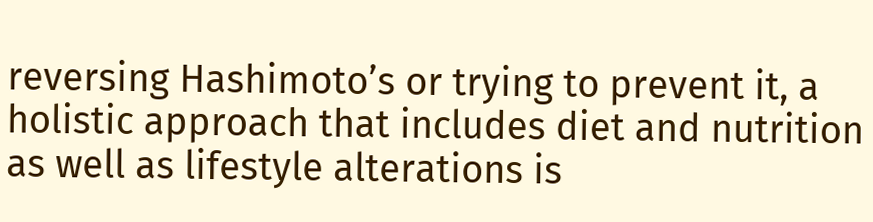reversing Hashimoto’s or trying to prevent it, a holistic approach that includes diet and nutrition as well as lifestyle alterations is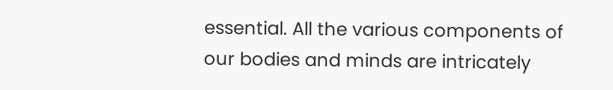essential. All the various components of our bodies and minds are intricately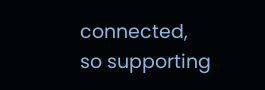connected, so supporting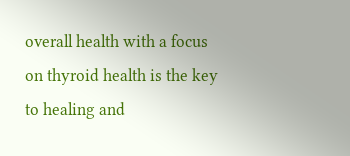overall health with a focus on thyroid health is the key to healing and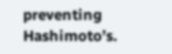preventing Hashimoto’s.